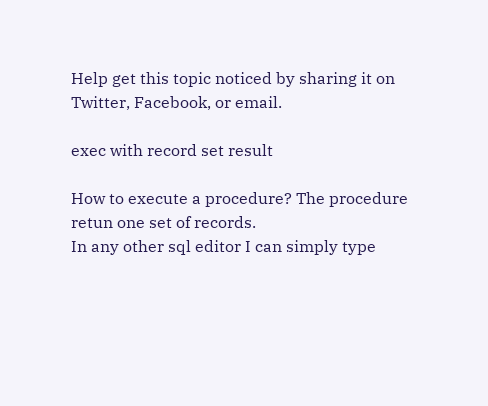Help get this topic noticed by sharing it on Twitter, Facebook, or email.

exec with record set result

How to execute a procedure? The procedure retun one set of records.
In any other sql editor I can simply type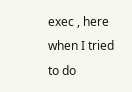exec , here when I tried to do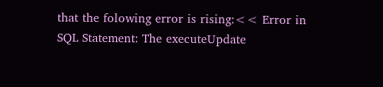that the folowing error is rising:<< Error in SQL Statement: The executeUpdate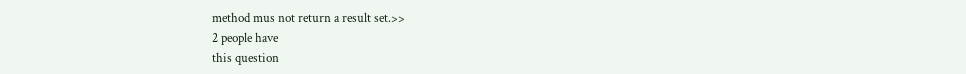method mus not return a result set.>>
2 people have
this question